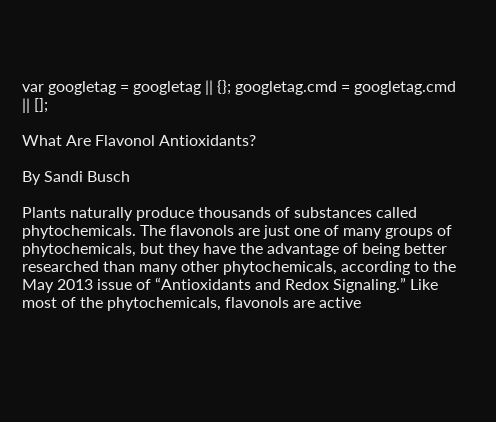var googletag = googletag || {}; googletag.cmd = googletag.cmd || [];

What Are Flavonol Antioxidants?

By Sandi Busch

Plants naturally produce thousands of substances called phytochemicals. The flavonols are just one of many groups of phytochemicals, but they have the advantage of being better researched than many other phytochemicals, according to the May 2013 issue of “Antioxidants and Redox Signaling.” Like most of the phytochemicals, flavonols are active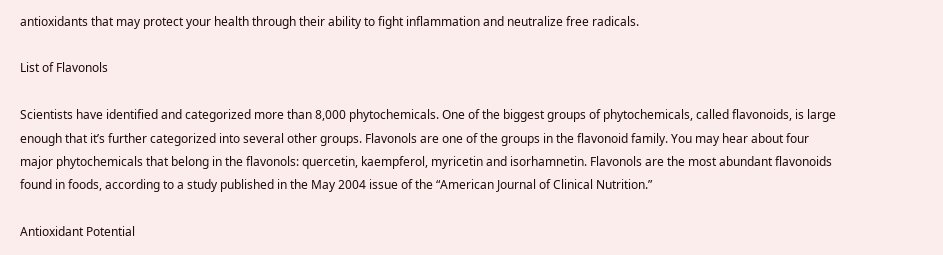antioxidants that may protect your health through their ability to fight inflammation and neutralize free radicals.

List of Flavonols

Scientists have identified and categorized more than 8,000 phytochemicals. One of the biggest groups of phytochemicals, called flavonoids, is large enough that it’s further categorized into several other groups. Flavonols are one of the groups in the flavonoid family. You may hear about four major phytochemicals that belong in the flavonols: quercetin, kaempferol, myricetin and isorhamnetin. Flavonols are the most abundant flavonoids found in foods, according to a study published in the May 2004 issue of the “American Journal of Clinical Nutrition.”

Antioxidant Potential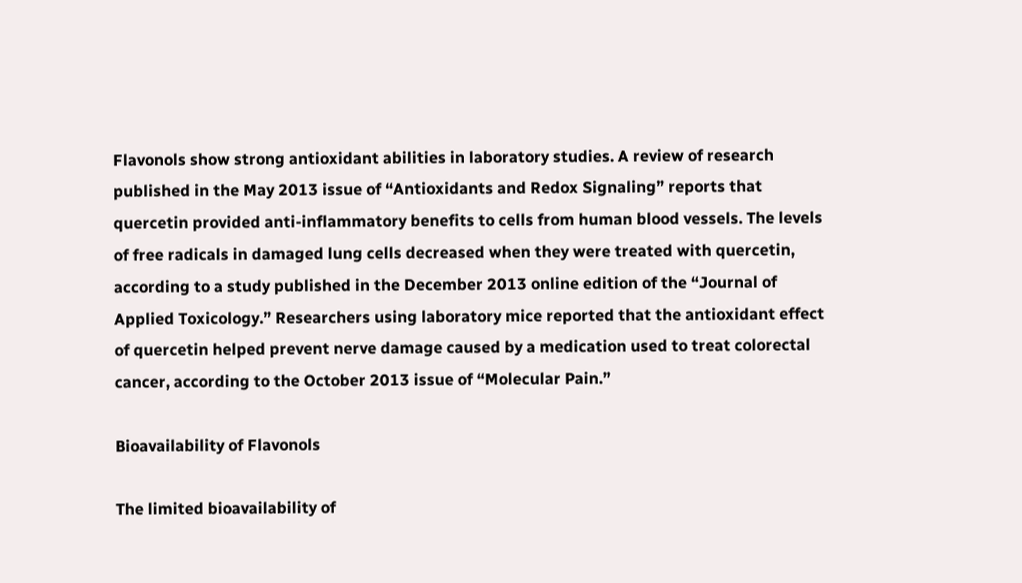Flavonols show strong antioxidant abilities in laboratory studies. A review of research published in the May 2013 issue of “Antioxidants and Redox Signaling” reports that quercetin provided anti-inflammatory benefits to cells from human blood vessels. The levels of free radicals in damaged lung cells decreased when they were treated with quercetin, according to a study published in the December 2013 online edition of the “Journal of Applied Toxicology.” Researchers using laboratory mice reported that the antioxidant effect of quercetin helped prevent nerve damage caused by a medication used to treat colorectal cancer, according to the October 2013 issue of “Molecular Pain.”

Bioavailability of Flavonols

The limited bioavailability of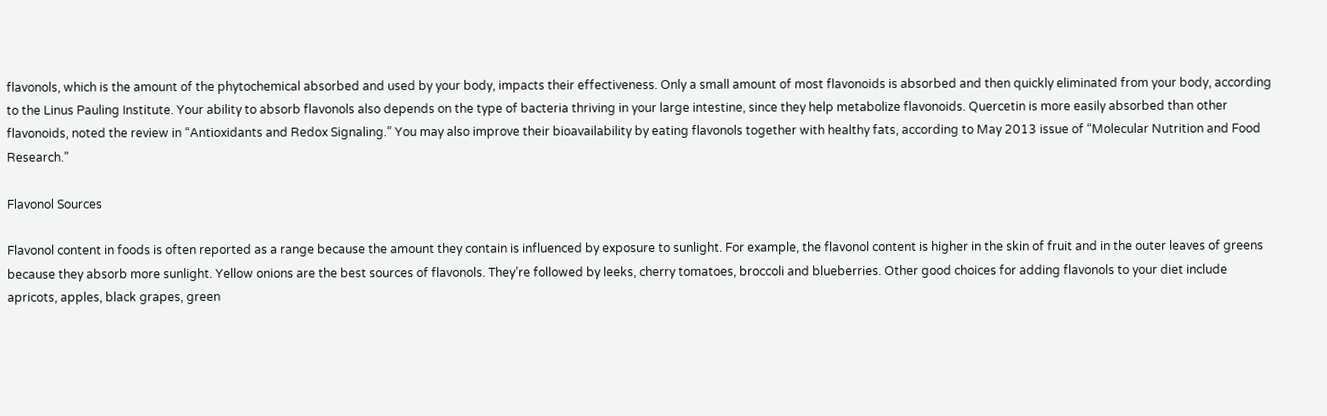flavonols, which is the amount of the phytochemical absorbed and used by your body, impacts their effectiveness. Only a small amount of most flavonoids is absorbed and then quickly eliminated from your body, according to the Linus Pauling Institute. Your ability to absorb flavonols also depends on the type of bacteria thriving in your large intestine, since they help metabolize flavonoids. Quercetin is more easily absorbed than other flavonoids, noted the review in “Antioxidants and Redox Signaling.” You may also improve their bioavailability by eating flavonols together with healthy fats, according to May 2013 issue of “Molecular Nutrition and Food Research.”

Flavonol Sources

Flavonol content in foods is often reported as a range because the amount they contain is influenced by exposure to sunlight. For example, the flavonol content is higher in the skin of fruit and in the outer leaves of greens because they absorb more sunlight. Yellow onions are the best sources of flavonols. They’re followed by leeks, cherry tomatoes, broccoli and blueberries. Other good choices for adding flavonols to your diet include apricots, apples, black grapes, green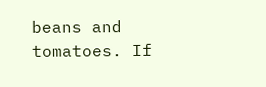beans and tomatoes. If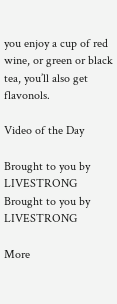you enjoy a cup of red wine, or green or black tea, you’ll also get flavonols.

Video of the Day

Brought to you by LIVESTRONG
Brought to you by LIVESTRONG

More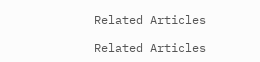Related Articles

Related Articles